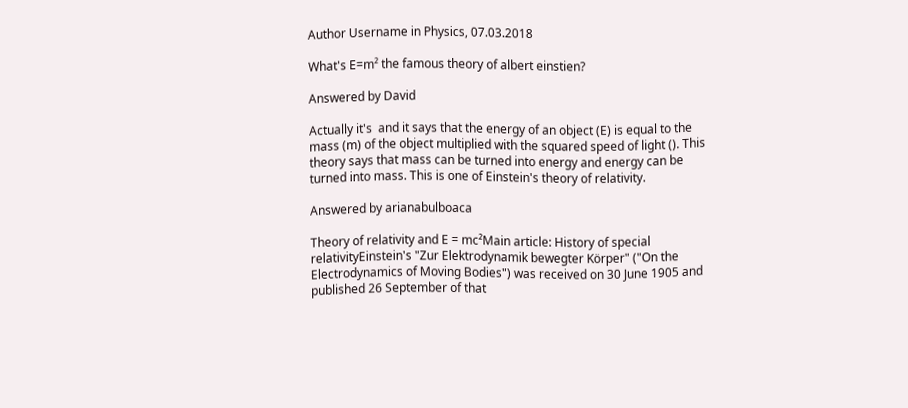Author Username in Physics, 07.03.2018

What's E=m² the famous theory of albert einstien?

Answered by David

Actually it's  and it says that the energy of an object (E) is equal to the mass (m) of the object multiplied with the squared speed of light (). This theory says that mass can be turned into energy and energy can be turned into mass. This is one of Einstein's theory of relativity.

Answered by arianabulboaca

Theory of relativity and E = mc²Main article: History of special relativityEinstein's "Zur Elektrodynamik bewegter Körper" ("On the Electrodynamics of Moving Bodies") was received on 30 June 1905 and published 26 September of that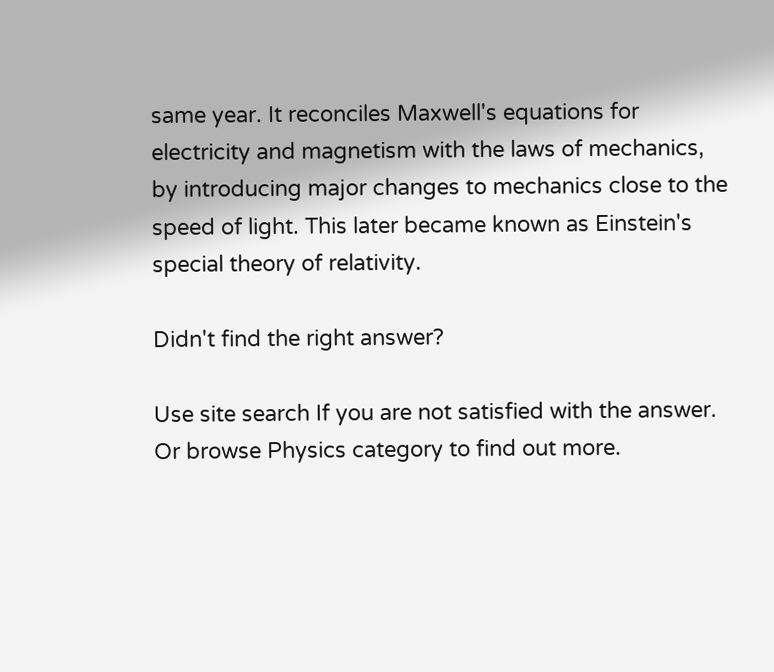same year. It reconciles Maxwell's equations for electricity and magnetism with the laws of mechanics, by introducing major changes to mechanics close to the speed of light. This later became known as Einstein's special theory of relativity.

Didn't find the right answer?

Use site search If you are not satisfied with the answer. Or browse Physics category to find out more.